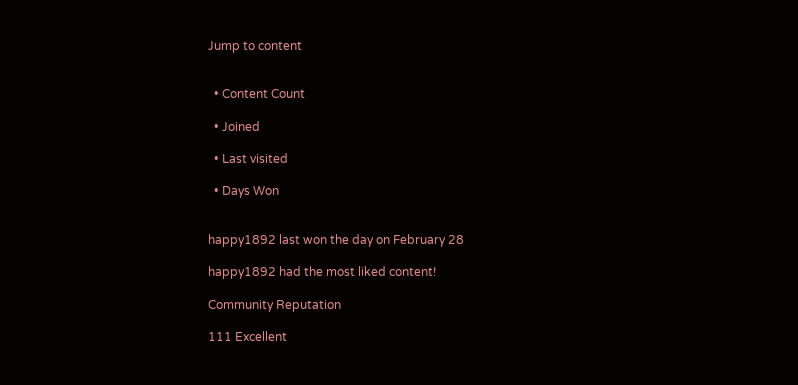Jump to content


  • Content Count

  • Joined

  • Last visited

  • Days Won


happy1892 last won the day on February 28

happy1892 had the most liked content!

Community Reputation

111 Excellent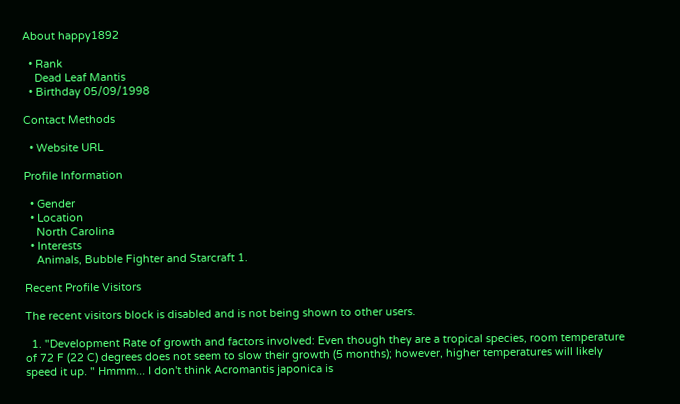About happy1892

  • Rank
    Dead Leaf Mantis
  • Birthday 05/09/1998

Contact Methods

  • Website URL

Profile Information

  • Gender
  • Location
    North Carolina
  • Interests
    Animals, Bubble Fighter and Starcraft 1.

Recent Profile Visitors

The recent visitors block is disabled and is not being shown to other users.

  1. "Development Rate of growth and factors involved: Even though they are a tropical species, room temperature of 72 F (22 C) degrees does not seem to slow their growth (5 months); however, higher temperatures will likely speed it up. " Hmmm... I don't think Acromantis japonica is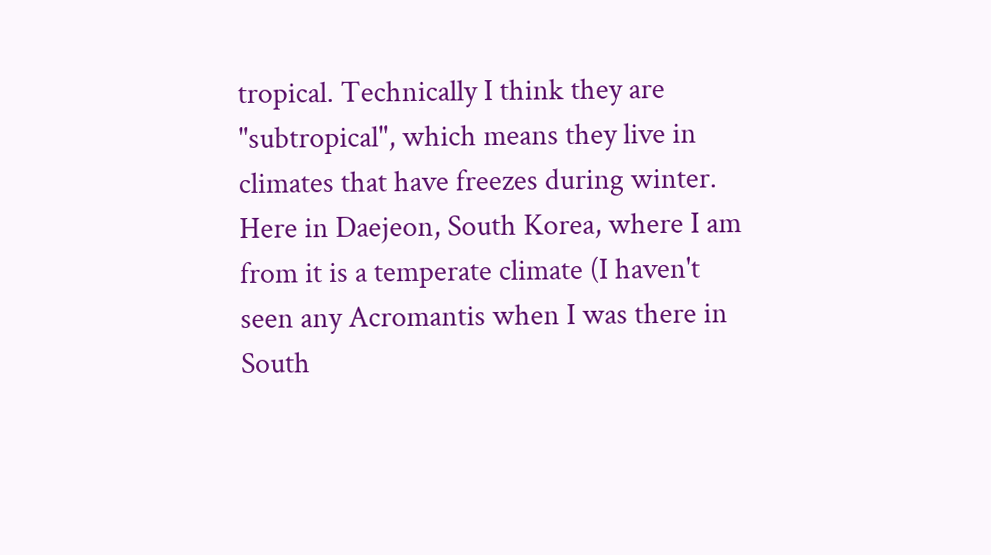tropical. Technically I think they are "subtropical", which means they live in climates that have freezes during winter. Here in Daejeon, South Korea, where I am from it is a temperate climate (I haven't seen any Acromantis when I was there in South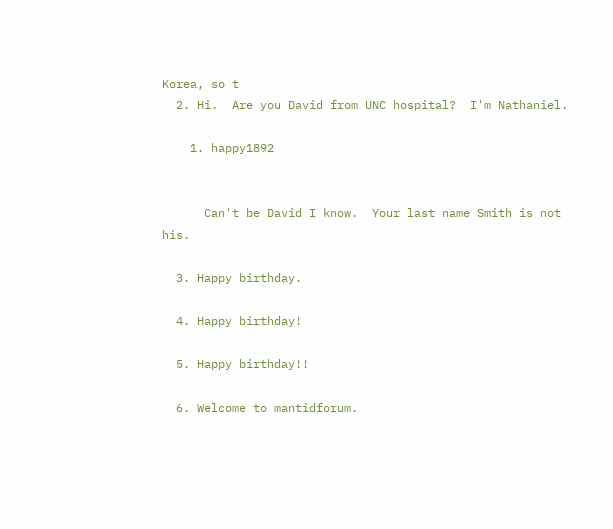Korea, so t
  2. Hi.  Are you David from UNC hospital?  I'm Nathaniel.

    1. happy1892


      Can't be David I know.  Your last name Smith is not his.

  3. Happy birthday.

  4. Happy birthday!

  5. Happy birthday!!

  6. Welcome to mantidforum.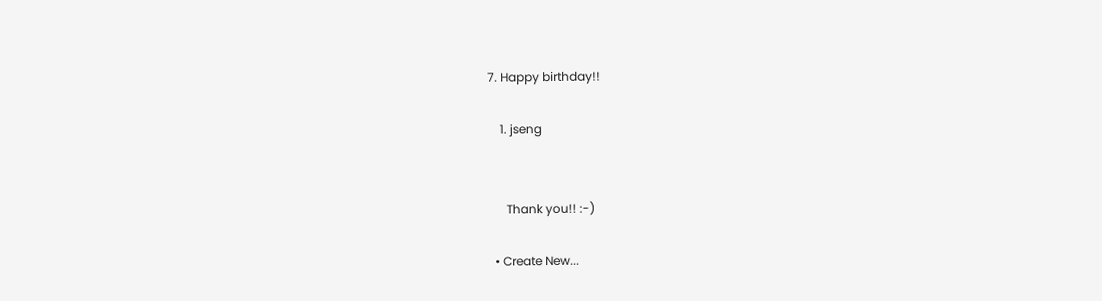7. Happy birthday!!

    1. jseng


      Thank you!! :-)

  • Create New...